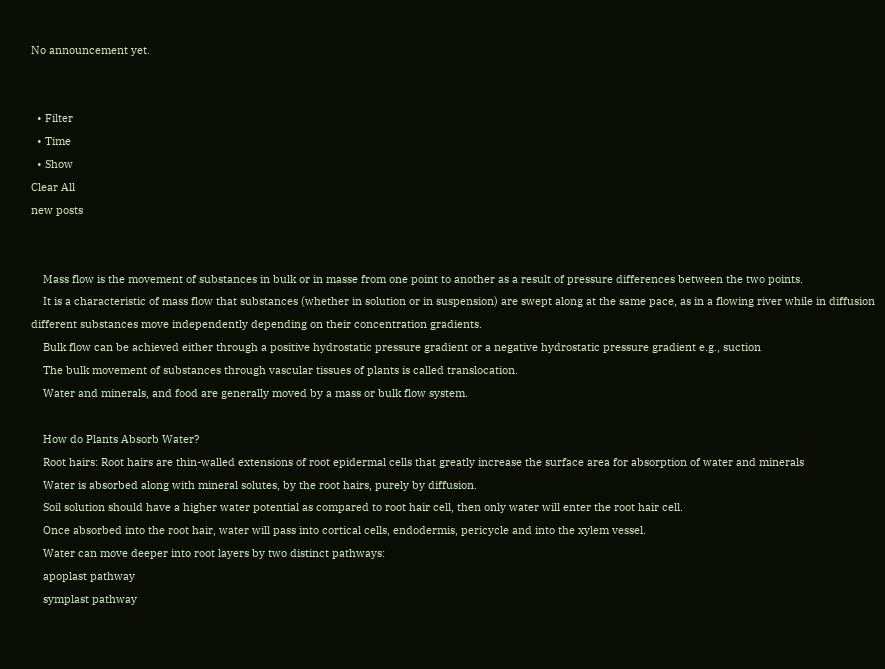No announcement yet.


  • Filter
  • Time
  • Show
Clear All
new posts


    Mass flow is the movement of substances in bulk or in masse from one point to another as a result of pressure differences between the two points.
    It is a characteristic of mass flow that substances (whether in solution or in suspension) are swept along at the same pace, as in a flowing river while in diffusion different substances move independently depending on their concentration gradients.
    Bulk flow can be achieved either through a positive hydrostatic pressure gradient or a negative hydrostatic pressure gradient e.g., suction
    The bulk movement of substances through vascular tissues of plants is called translocation.
    Water and minerals, and food are generally moved by a mass or bulk flow system.

    How do Plants Absorb Water?
    Root hairs: Root hairs are thin-walled extensions of root epidermal cells that greatly increase the surface area for absorption of water and minerals
    Water is absorbed along with mineral solutes, by the root hairs, purely by diffusion.
    Soil solution should have a higher water potential as compared to root hair cell, then only water will enter the root hair cell.
    Once absorbed into the root hair, water will pass into cortical cells, endodermis, pericycle and into the xylem vessel.
    Water can move deeper into root layers by two distinct pathways:
    apoplast pathway
    symplast pathway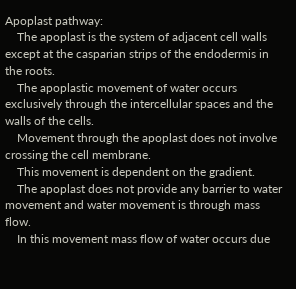Apoplast pathway:
    The apoplast is the system of adjacent cell walls except at the casparian strips of the endodermis in the roots.
    The apoplastic movement of water occurs exclusively through the intercellular spaces and the walls of the cells.
    Movement through the apoplast does not involve crossing the cell membrane.
    This movement is dependent on the gradient.
    The apoplast does not provide any barrier to water movement and water movement is through mass flow.
    In this movement mass flow of water occurs due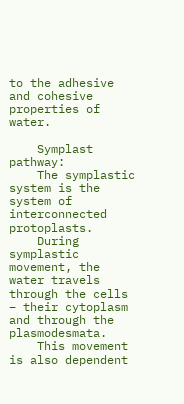to the adhesive and cohesive properties of water.

    Symplast pathway:
    The symplastic system is the system of interconnected protoplasts.
    During symplastic movement, the water travels through the cells – their cytoplasm and through the plasmodesmata.
    This movement is also dependent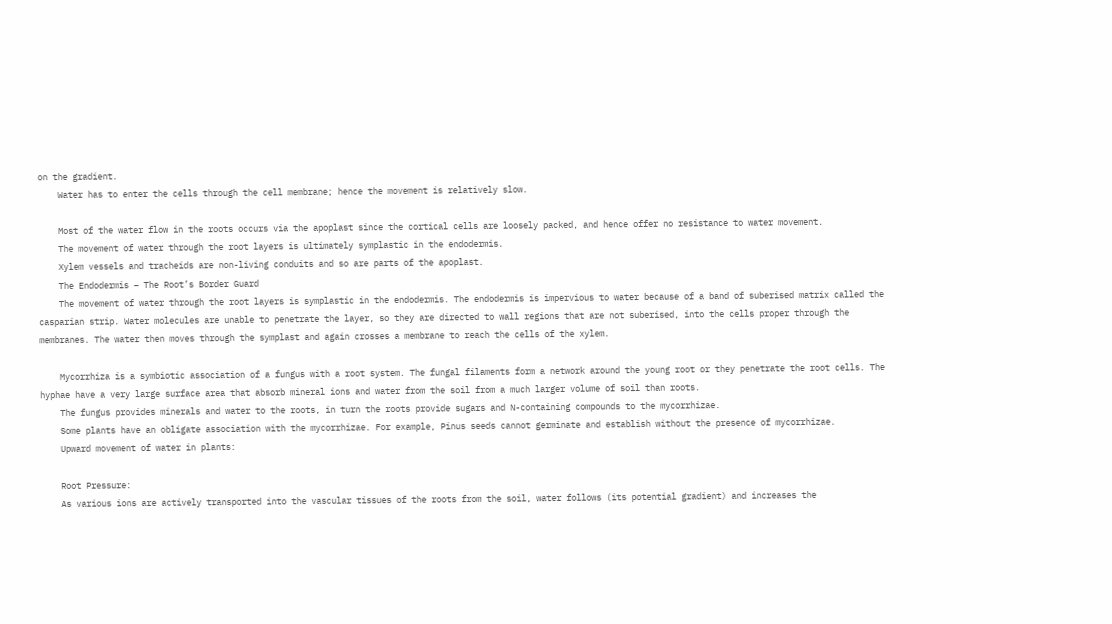on the gradient.
    Water has to enter the cells through the cell membrane; hence the movement is relatively slow.

    Most of the water flow in the roots occurs via the apoplast since the cortical cells are loosely packed, and hence offer no resistance to water movement.
    The movement of water through the root layers is ultimately symplastic in the endodermis.
    Xylem vessels and tracheids are non-living conduits and so are parts of the apoplast.
    The Endodermis – The Root’s Border Guard
    The movement of water through the root layers is symplastic in the endodermis. The endodermis is impervious to water because of a band of suberised matrix called the casparian strip. Water molecules are unable to penetrate the layer, so they are directed to wall regions that are not suberised, into the cells proper through the membranes. The water then moves through the symplast and again crosses a membrane to reach the cells of the xylem.

    Mycorrhiza is a symbiotic association of a fungus with a root system. The fungal filaments form a network around the young root or they penetrate the root cells. The hyphae have a very large surface area that absorb mineral ions and water from the soil from a much larger volume of soil than roots.
    The fungus provides minerals and water to the roots, in turn the roots provide sugars and N-containing compounds to the mycorrhizae.
    Some plants have an obligate association with the mycorrhizae. For example, Pinus seeds cannot germinate and establish without the presence of mycorrhizae.
    Upward movement of water in plants:

    Root Pressure:
    As various ions are actively transported into the vascular tissues of the roots from the soil, water follows (its potential gradient) and increases the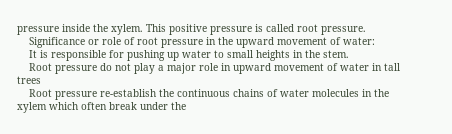pressure inside the xylem. This positive pressure is called root pressure.
    Significance or role of root pressure in the upward movement of water:
    It is responsible for pushing up water to small heights in the stem.
    Root pressure do not play a major role in upward movement of water in tall trees
    Root pressure re-establish the continuous chains of water molecules in the xylem which often break under the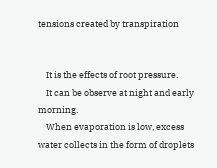tensions created by transpiration


    It is the effects of root pressure.
    It can be observe at night and early morning.
    When evaporation is low, excess water collects in the form of droplets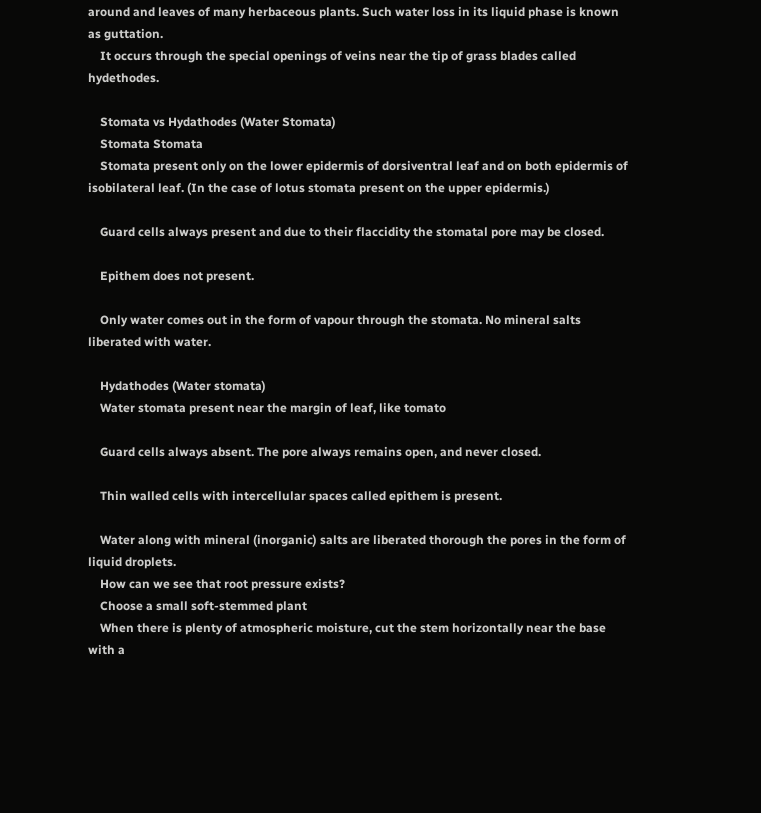around and leaves of many herbaceous plants. Such water loss in its liquid phase is known as guttation.
    It occurs through the special openings of veins near the tip of grass blades called hydethodes.

    Stomata vs Hydathodes (Water Stomata)
    Stomata Stomata
    Stomata present only on the lower epidermis of dorsiventral leaf and on both epidermis of isobilateral leaf. (In the case of lotus stomata present on the upper epidermis.)

    Guard cells always present and due to their flaccidity the stomatal pore may be closed.

    Epithem does not present.

    Only water comes out in the form of vapour through the stomata. No mineral salts liberated with water.

    Hydathodes (Water stomata)
    Water stomata present near the margin of leaf, like tomato

    Guard cells always absent. The pore always remains open, and never closed.

    Thin walled cells with intercellular spaces called epithem is present.

    Water along with mineral (inorganic) salts are liberated thorough the pores in the form of liquid droplets.
    How can we see that root pressure exists?
    Choose a small soft-stemmed plant
    When there is plenty of atmospheric moisture, cut the stem horizontally near the base with a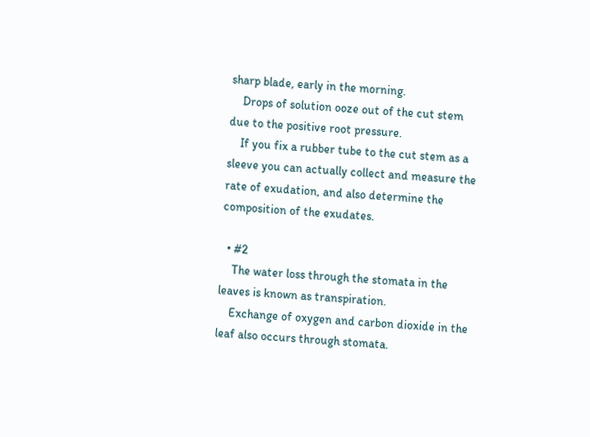sharp blade, early in the morning.
    Drops of solution ooze out of the cut stem due to the positive root pressure.
    If you fix a rubber tube to the cut stem as a sleeve you can actually collect and measure the rate of exudation, and also determine the composition of the exudates.

  • #2
    The water loss through the stomata in the leaves is known as transpiration.
    Exchange of oxygen and carbon dioxide in the leaf also occurs through stomata.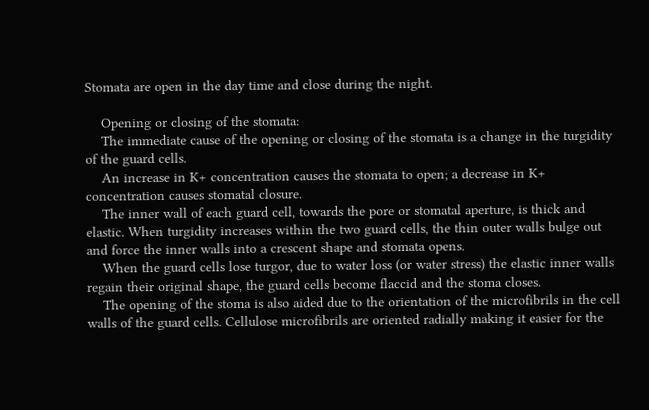Stomata are open in the day time and close during the night.

    Opening or closing of the stomata:
    The immediate cause of the opening or closing of the stomata is a change in the turgidity of the guard cells.
    An increase in K+ concentration causes the stomata to open; a decrease in K+ concentration causes stomatal closure.
    The inner wall of each guard cell, towards the pore or stomatal aperture, is thick and elastic. When turgidity increases within the two guard cells, the thin outer walls bulge out and force the inner walls into a crescent shape and stomata opens.
    When the guard cells lose turgor, due to water loss (or water stress) the elastic inner walls regain their original shape, the guard cells become flaccid and the stoma closes.
    The opening of the stoma is also aided due to the orientation of the microfibrils in the cell walls of the guard cells. Cellulose microfibrils are oriented radially making it easier for the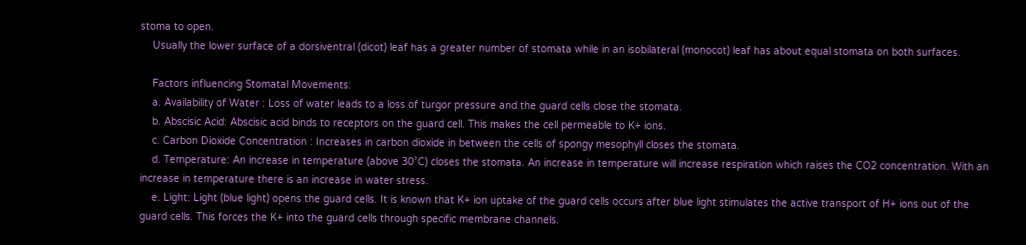stoma to open.
    Usually the lower surface of a dorsiventral (dicot) leaf has a greater number of stomata while in an isobilateral (monocot) leaf has about equal stomata on both surfaces.

    Factors influencing Stomatal Movements:
    a. Availability of Water : Loss of water leads to a loss of turgor pressure and the guard cells close the stomata.
    b. Abscisic Acid: Abscisic acid binds to receptors on the guard cell. This makes the cell permeable to K+ ions.
    c. Carbon Dioxide Concentration : Increases in carbon dioxide in between the cells of spongy mesophyll closes the stomata.
    d. Temperature: An increase in temperature (above 30°C) closes the stomata. An increase in temperature will increase respiration which raises the CO2 concentration. With an increase in temperature there is an increase in water stress.
    e. Light: Light (blue light) opens the guard cells. It is known that K+ ion uptake of the guard cells occurs after blue light stimulates the active transport of H+ ions out of the guard cells. This forces the K+ into the guard cells through specific membrane channels.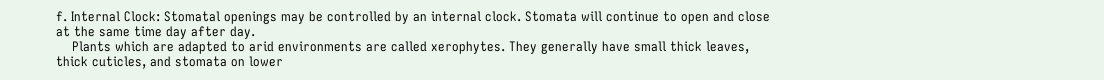f. Internal Clock: Stomatal openings may be controlled by an internal clock. Stomata will continue to open and close at the same time day after day.
    Plants which are adapted to arid environments are called xerophytes. They generally have small thick leaves, thick cuticles, and stomata on lower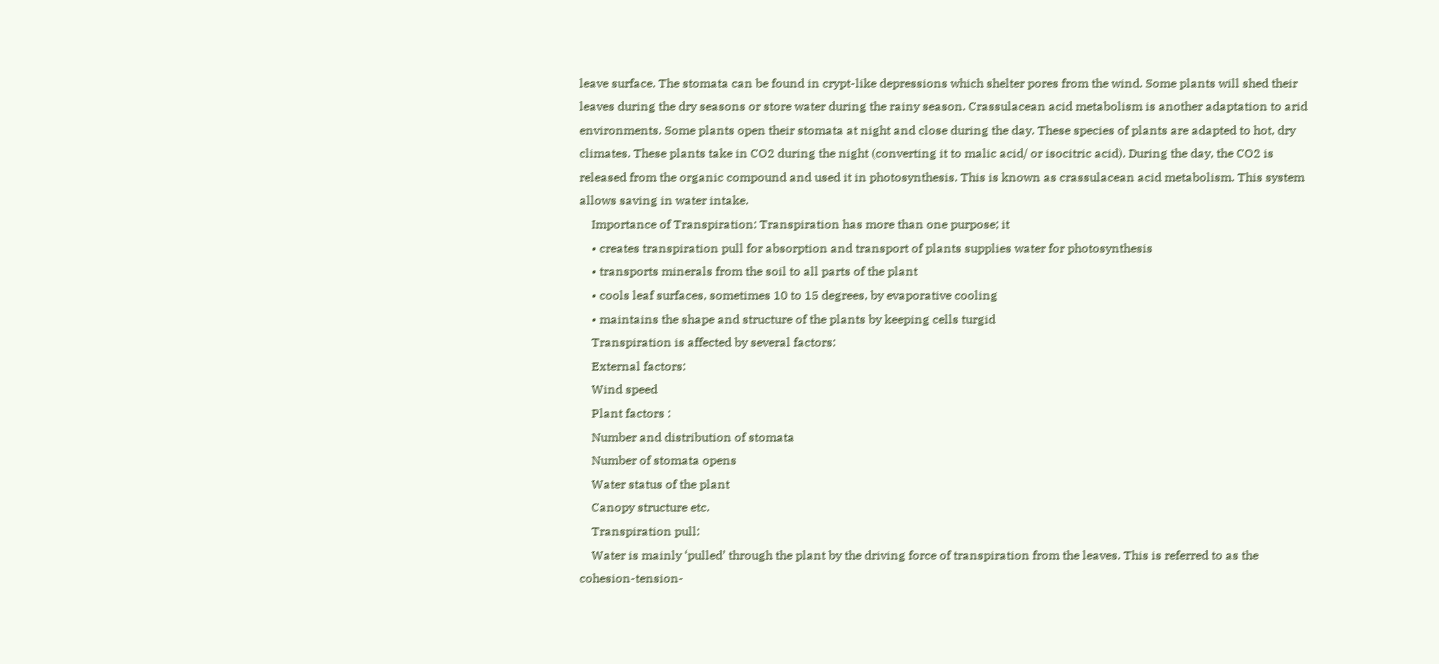leave surface. The stomata can be found in crypt-like depressions which shelter pores from the wind. Some plants will shed their leaves during the dry seasons or store water during the rainy season. Crassulacean acid metabolism is another adaptation to arid environments. Some plants open their stomata at night and close during the day. These species of plants are adapted to hot, dry climates. These plants take in CO2 during the night (converting it to malic acid/ or isocitric acid). During the day, the CO2 is released from the organic compound and used it in photosynthesis. This is known as crassulacean acid metabolism. This system allows saving in water intake.
    Importance of Transpiration: Transpiration has more than one purpose; it
    • creates transpiration pull for absorption and transport of plants supplies water for photosynthesis
    • transports minerals from the soil to all parts of the plant
    • cools leaf surfaces, sometimes 10 to 15 degrees, by evaporative cooling
    • maintains the shape and structure of the plants by keeping cells turgid
    Transpiration is affected by several factors:
    External factors:
    Wind speed
    Plant factors :
    Number and distribution of stomata
    Number of stomata opens
    Water status of the plant
    Canopy structure etc.
    Transpiration pull:
    Water is mainly ‘pulled’ through the plant by the driving force of transpiration from the leaves. This is referred to as the cohesion-tension-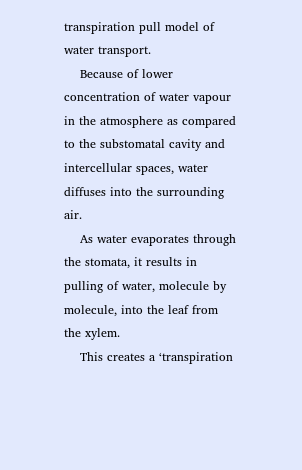transpiration pull model of water transport.
    Because of lower concentration of water vapour in the atmosphere as compared to the substomatal cavity and intercellular spaces, water diffuses into the surrounding air.
    As water evaporates through the stomata, it results in pulling of water, molecule by molecule, into the leaf from the xylem.
    This creates a ‘transpiration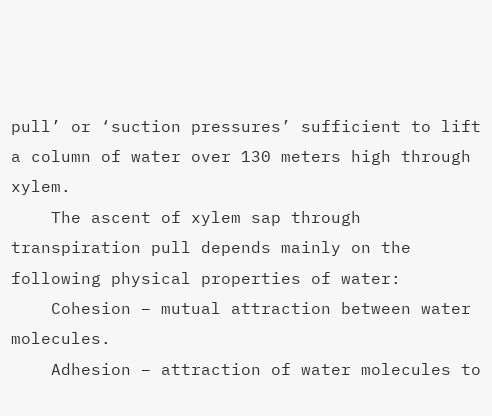pull’ or ‘suction pressures’ sufficient to lift a column of water over 130 meters high through xylem.
    The ascent of xylem sap through transpiration pull depends mainly on the following physical properties of water:
    Cohesion – mutual attraction between water molecules.
    Adhesion – attraction of water molecules to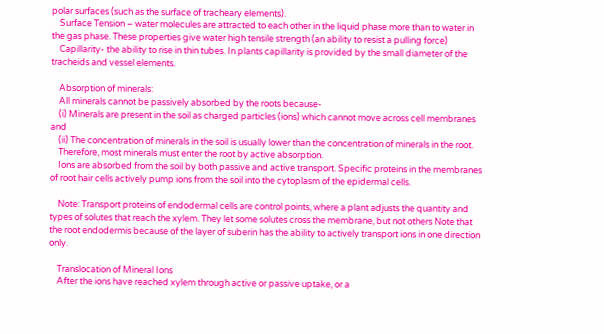polar surfaces (such as the surface of tracheary elements).
    Surface Tension – water molecules are attracted to each other in the liquid phase more than to water in the gas phase. These properties give water high tensile strength (an ability to resist a pulling force)
    Capillarity- the ability to rise in thin tubes. In plants capillarity is provided by the small diameter of the tracheids and vessel elements.

    Absorption of minerals:
    All minerals cannot be passively absorbed by the roots because-
    (i) Minerals are present in the soil as charged particles (ions) which cannot move across cell membranes and
    (ii) The concentration of minerals in the soil is usually lower than the concentration of minerals in the root.
    Therefore, most minerals must enter the root by active absorption.
    Ions are absorbed from the soil by both passive and active transport. Specific proteins in the membranes of root hair cells actively pump ions from the soil into the cytoplasm of the epidermal cells.

    Note: Transport proteins of endodermal cells are control points, where a plant adjusts the quantity and types of solutes that reach the xylem. They let some solutes cross the membrane, but not others Note that the root endodermis because of the layer of suberin has the ability to actively transport ions in one direction only.

    Translocation of Mineral Ions
    After the ions have reached xylem through active or passive uptake, or a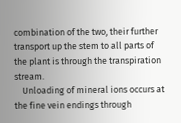combination of the two, their further transport up the stem to all parts of the plant is through the transpiration stream.
    Unloading of mineral ions occurs at the fine vein endings through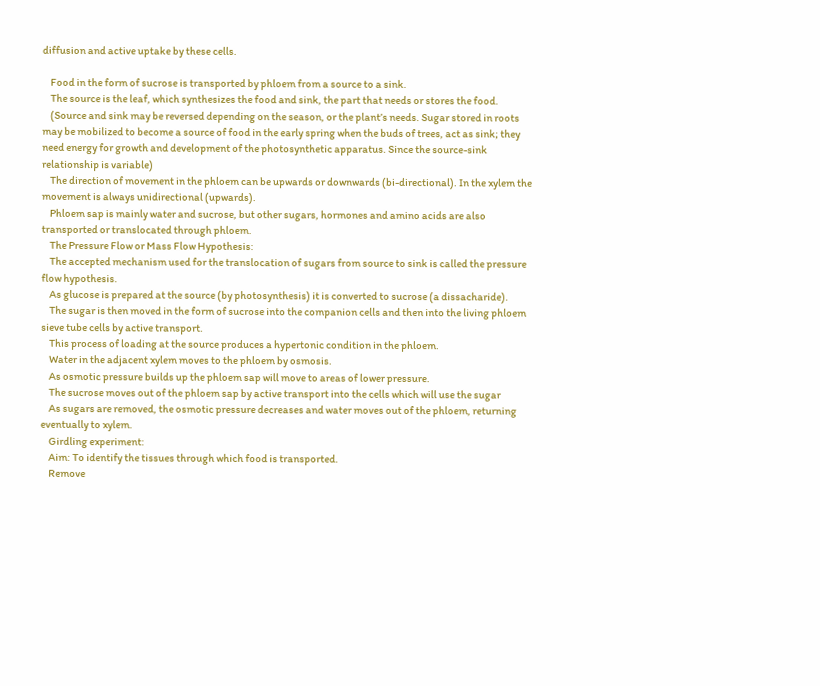diffusion and active uptake by these cells.

    Food in the form of sucrose is transported by phloem from a source to a sink.
    The source is the leaf, which synthesizes the food and sink, the part that needs or stores the food.
    (Source and sink may be reversed depending on the season, or the plant’s needs. Sugar stored in roots may be mobilized to become a source of food in the early spring when the buds of trees, act as sink; they need energy for growth and development of the photosynthetic apparatus. Since the source-sink relationship is variable)
    The direction of movement in the phloem can be upwards or downwards (bi-directional). In the xylem the movement is always unidirectional (upwards).
    Phloem sap is mainly water and sucrose, but other sugars, hormones and amino acids are also transported or translocated through phloem.
    The Pressure Flow or Mass Flow Hypothesis:
    The accepted mechanism used for the translocation of sugars from source to sink is called the pressure flow hypothesis.
    As glucose is prepared at the source (by photosynthesis) it is converted to sucrose (a dissacharide).
    The sugar is then moved in the form of sucrose into the companion cells and then into the living phloem sieve tube cells by active transport.
    This process of loading at the source produces a hypertonic condition in the phloem.
    Water in the adjacent xylem moves to the phloem by osmosis.
    As osmotic pressure builds up the phloem sap will move to areas of lower pressure.
    The sucrose moves out of the phloem sap by active transport into the cells which will use the sugar
    As sugars are removed, the osmotic pressure decreases and water moves out of the phloem, returning eventually to xylem.
    Girdling experiment:
    Aim: To identify the tissues through which food is transported.
    Remove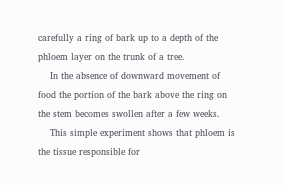carefully a ring of bark up to a depth of the phloem layer on the trunk of a tree.
    In the absence of downward movement of food the portion of the bark above the ring on the stem becomes swollen after a few weeks.
    This simple experiment shows that phloem is the tissue responsible for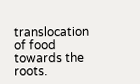translocation of food towards the roots.